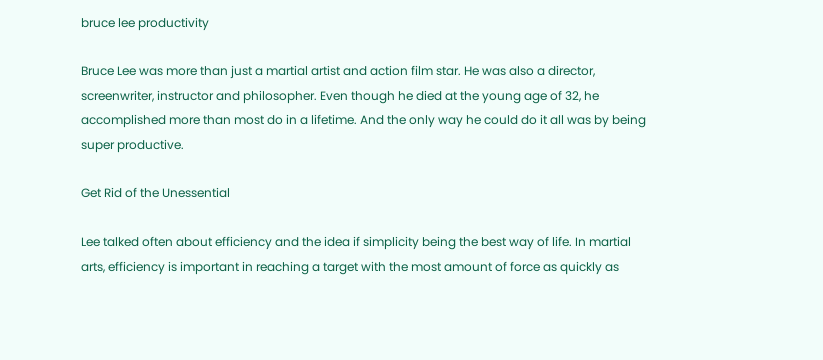bruce lee productivity

Bruce Lee was more than just a martial artist and action film star. He was also a director, screenwriter, instructor and philosopher. Even though he died at the young age of 32, he accomplished more than most do in a lifetime. And the only way he could do it all was by being super productive.

Get Rid of the Unessential

Lee talked often about efficiency and the idea if simplicity being the best way of life. In martial arts, efficiency is important in reaching a target with the most amount of force as quickly as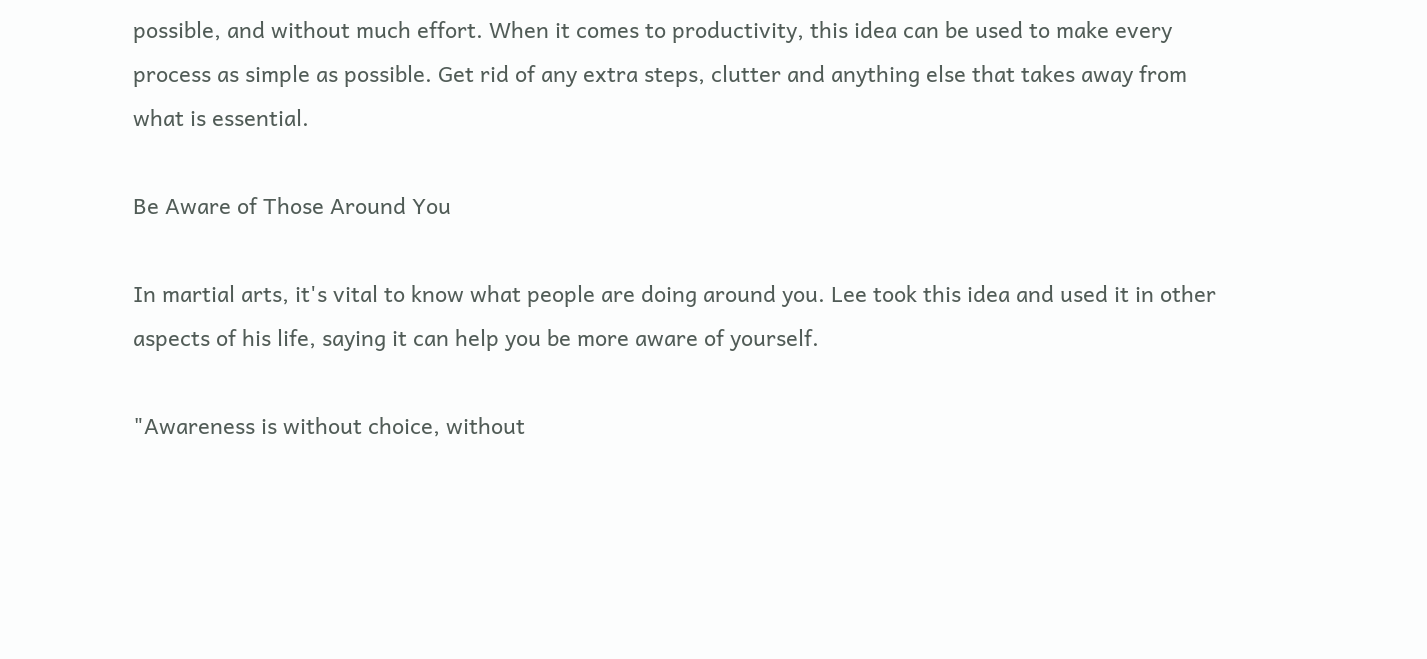possible, and without much effort. When it comes to productivity, this idea can be used to make every process as simple as possible. Get rid of any extra steps, clutter and anything else that takes away from what is essential.

Be Aware of Those Around You

In martial arts, it's vital to know what people are doing around you. Lee took this idea and used it in other aspects of his life, saying it can help you be more aware of yourself.

"Awareness is without choice, without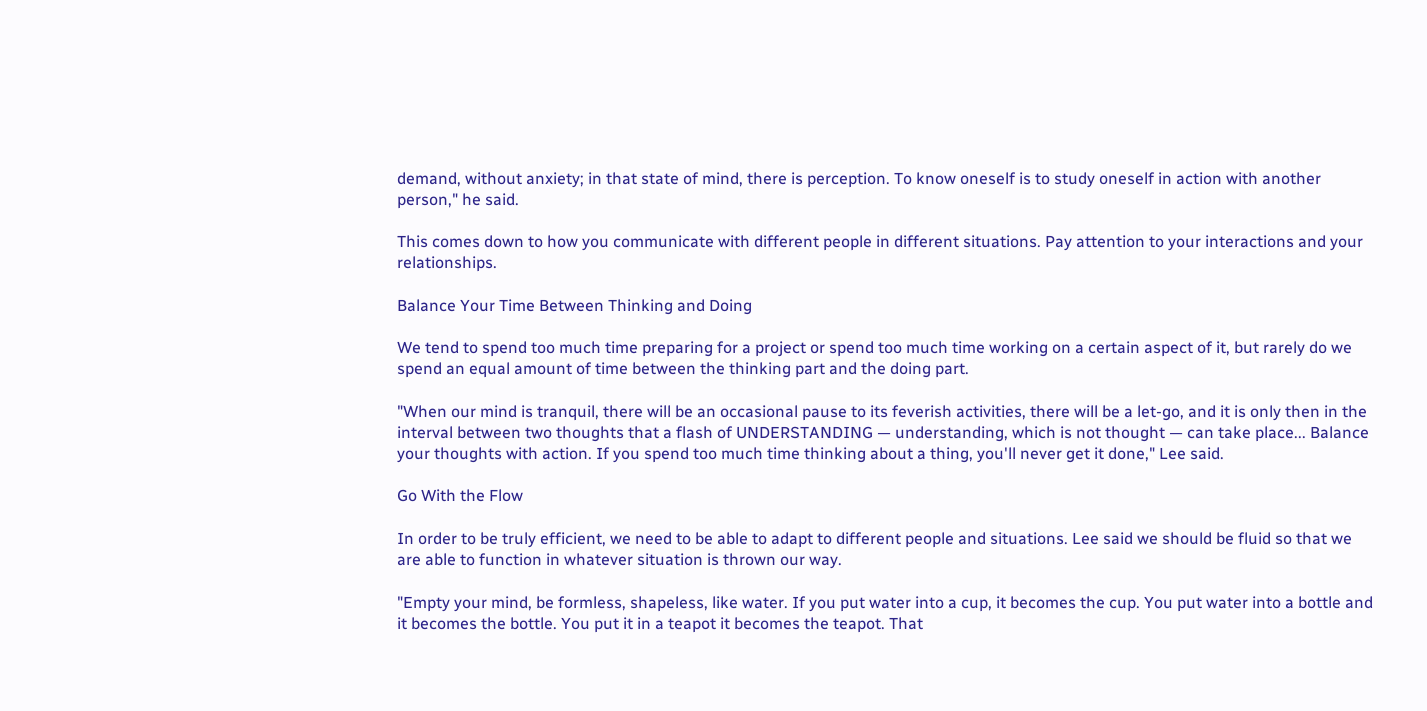demand, without anxiety; in that state of mind, there is perception. To know oneself is to study oneself in action with another person," he said.

This comes down to how you communicate with different people in different situations. Pay attention to your interactions and your relationships.

Balance Your Time Between Thinking and Doing

We tend to spend too much time preparing for a project or spend too much time working on a certain aspect of it, but rarely do we spend an equal amount of time between the thinking part and the doing part.

"When our mind is tranquil, there will be an occasional pause to its feverish activities, there will be a let-go, and it is only then in the interval between two thoughts that a flash of UNDERSTANDING — understanding, which is not thought — can take place... Balance your thoughts with action. If you spend too much time thinking about a thing, you'll never get it done," Lee said.

Go With the Flow

In order to be truly efficient, we need to be able to adapt to different people and situations. Lee said we should be fluid so that we are able to function in whatever situation is thrown our way.

"Empty your mind, be formless, shapeless, like water. If you put water into a cup, it becomes the cup. You put water into a bottle and it becomes the bottle. You put it in a teapot it becomes the teapot. That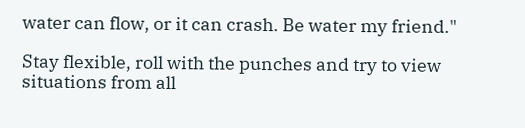water can flow, or it can crash. Be water my friend."

Stay flexible, roll with the punches and try to view situations from all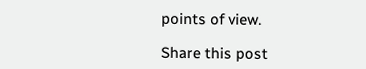points of view.

Share this post